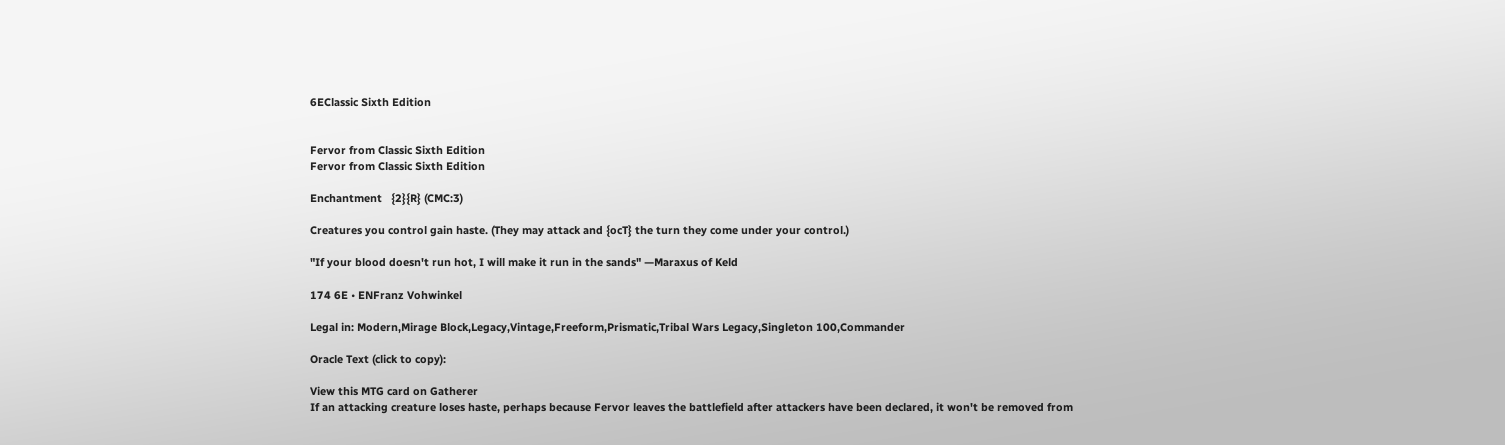6EClassic Sixth Edition


Fervor from Classic Sixth Edition
Fervor from Classic Sixth Edition

Enchantment   {2}{R} (CMC:3)

Creatures you control gain haste. (They may attack and {ocT} the turn they come under your control.)

"If your blood doesn't run hot, I will make it run in the sands" —Maraxus of Keld

174 6E • ENFranz Vohwinkel

Legal in: Modern,Mirage Block,Legacy,Vintage,Freeform,Prismatic,Tribal Wars Legacy,Singleton 100,Commander

Oracle Text (click to copy):

View this MTG card on Gatherer
If an attacking creature loses haste, perhaps because Fervor leaves the battlefield after attackers have been declared, it won't be removed from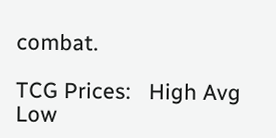combat.

TCG Prices:   High Avg Low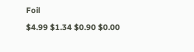Foil
$4.99 $1.34 $0.90 $0.00